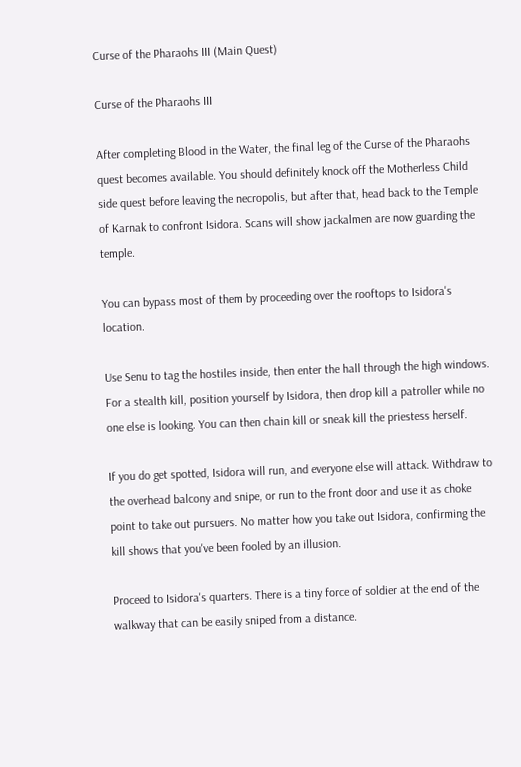Curse of the Pharaohs III (Main Quest)

Curse of the Pharaohs III

After completing Blood in the Water, the final leg of the Curse of the Pharaohs quest becomes available. You should definitely knock off the Motherless Child side quest before leaving the necropolis, but after that, head back to the Temple of Karnak to confront Isidora. Scans will show jackalmen are now guarding the temple.

You can bypass most of them by proceeding over the rooftops to Isidora's location.

Use Senu to tag the hostiles inside, then enter the hall through the high windows. For a stealth kill, position yourself by Isidora, then drop kill a patroller while no one else is looking. You can then chain kill or sneak kill the priestess herself.

If you do get spotted, Isidora will run, and everyone else will attack. Withdraw to the overhead balcony and snipe, or run to the front door and use it as choke point to take out pursuers. No matter how you take out Isidora, confirming the kill shows that you've been fooled by an illusion.

Proceed to Isidora's quarters. There is a tiny force of soldier at the end of the walkway that can be easily sniped from a distance.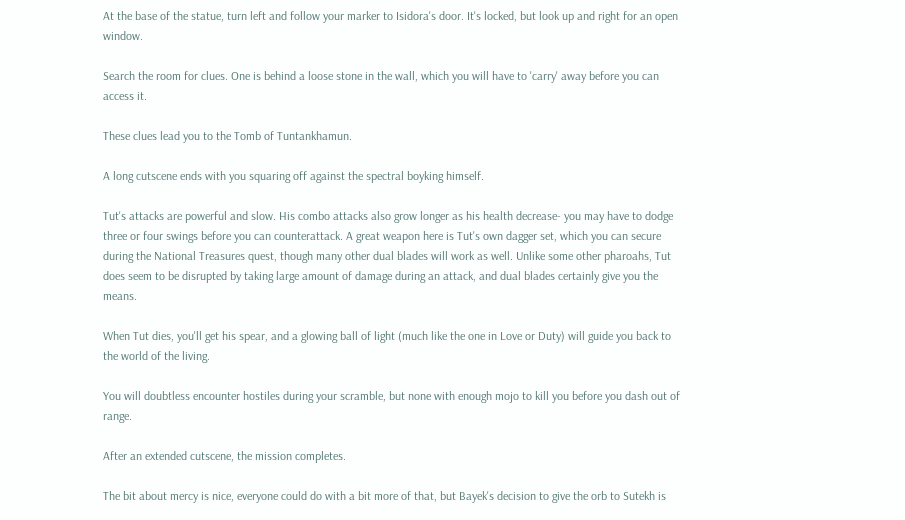At the base of the statue, turn left and follow your marker to Isidora's door. It's locked, but look up and right for an open window.

Search the room for clues. One is behind a loose stone in the wall, which you will have to 'carry' away before you can access it.

These clues lead you to the Tomb of Tuntankhamun.

A long cutscene ends with you squaring off against the spectral boyking himself.

Tut's attacks are powerful and slow. His combo attacks also grow longer as his health decrease- you may have to dodge three or four swings before you can counterattack. A great weapon here is Tut's own dagger set, which you can secure during the National Treasures quest, though many other dual blades will work as well. Unlike some other pharoahs, Tut does seem to be disrupted by taking large amount of damage during an attack, and dual blades certainly give you the means.

When Tut dies, you'll get his spear, and a glowing ball of light (much like the one in Love or Duty) will guide you back to the world of the living.

You will doubtless encounter hostiles during your scramble, but none with enough mojo to kill you before you dash out of range.

After an extended cutscene, the mission completes.

The bit about mercy is nice, everyone could do with a bit more of that, but Bayek's decision to give the orb to Sutekh is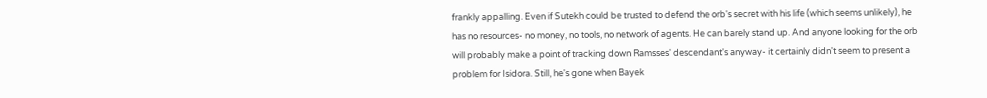frankly appalling. Even if Sutekh could be trusted to defend the orb's secret with his life (which seems unlikely), he has no resources- no money, no tools, no network of agents. He can barely stand up. And anyone looking for the orb will probably make a point of tracking down Ramsses' descendant's anyway- it certainly didn't seem to present a problem for Isidora. Still, he's gone when Bayek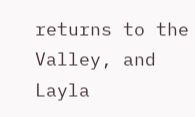returns to the Valley, and Layla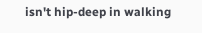isn't hip-deep in walking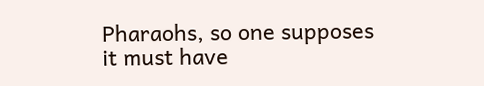Pharaohs, so one supposes it must have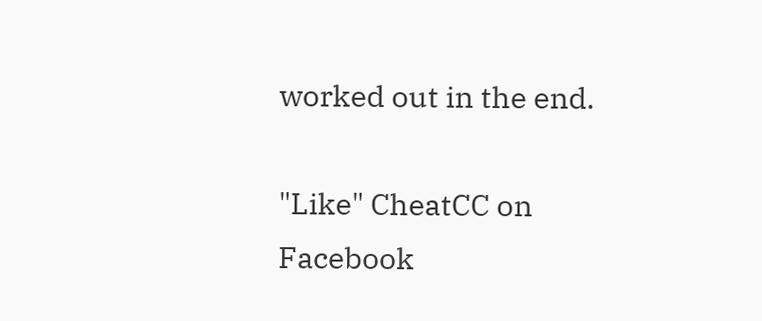worked out in the end.

"Like" CheatCC on Facebook